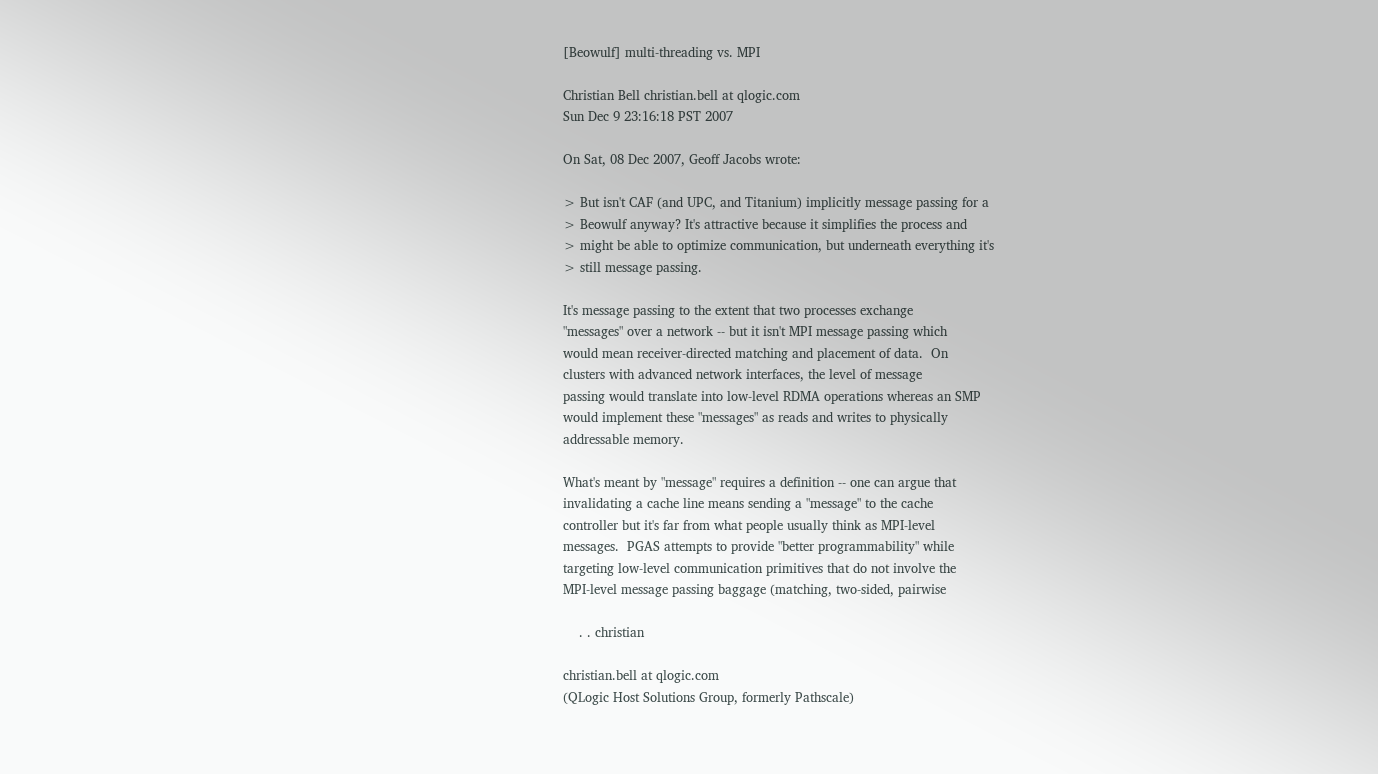[Beowulf] multi-threading vs. MPI

Christian Bell christian.bell at qlogic.com
Sun Dec 9 23:16:18 PST 2007

On Sat, 08 Dec 2007, Geoff Jacobs wrote:

> But isn't CAF (and UPC, and Titanium) implicitly message passing for a
> Beowulf anyway? It's attractive because it simplifies the process and
> might be able to optimize communication, but underneath everything it's
> still message passing.

It's message passing to the extent that two processes exchange
"messages" over a network -- but it isn't MPI message passing which
would mean receiver-directed matching and placement of data.  On
clusters with advanced network interfaces, the level of message
passing would translate into low-level RDMA operations whereas an SMP
would implement these "messages" as reads and writes to physically
addressable memory.

What's meant by "message" requires a definition -- one can argue that
invalidating a cache line means sending a "message" to the cache
controller but it's far from what people usually think as MPI-level
messages.  PGAS attempts to provide "better programmability" while
targeting low-level communication primitives that do not involve the
MPI-level message passing baggage (matching, two-sided, pairwise

    . . christian

christian.bell at qlogic.com
(QLogic Host Solutions Group, formerly Pathscale)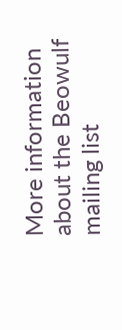More information about the Beowulf mailing list